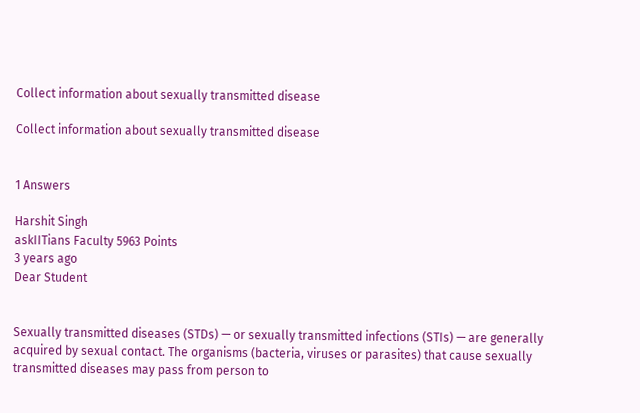Collect information about sexually transmitted disease

Collect information about sexually transmitted disease


1 Answers

Harshit Singh
askIITians Faculty 5963 Points
3 years ago
Dear Student


Sexually transmitted diseases (STDs) — or sexually transmitted infections (STIs) — are generally acquired by sexual contact. The organisms (bacteria, viruses or parasites) that cause sexually transmitted diseases may pass from person to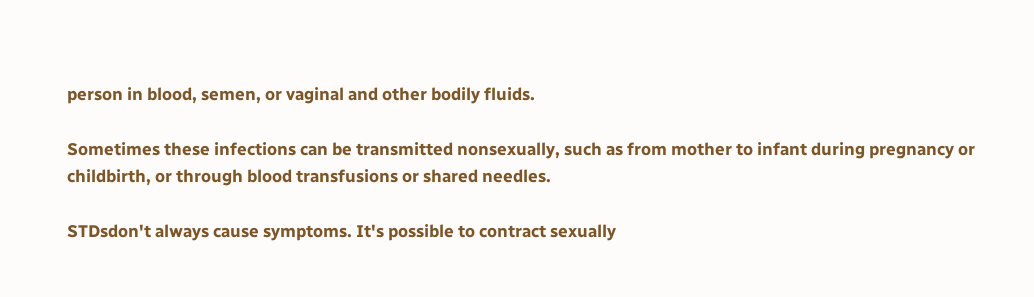person in blood, semen, or vaginal and other bodily fluids.

Sometimes these infections can be transmitted nonsexually, such as from mother to infant during pregnancy or childbirth, or through blood transfusions or shared needles.

STDsdon't always cause symptoms. It's possible to contract sexually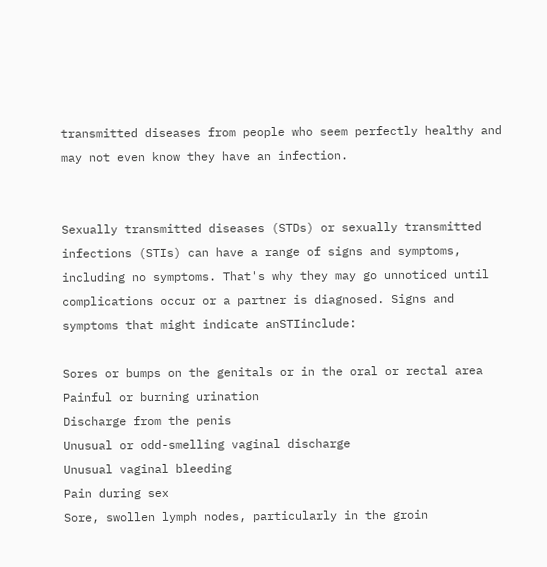transmitted diseases from people who seem perfectly healthy and may not even know they have an infection.


Sexually transmitted diseases (STDs) or sexually transmitted infections (STIs) can have a range of signs and symptoms, including no symptoms. That's why they may go unnoticed until complications occur or a partner is diagnosed. Signs and symptoms that might indicate anSTIinclude:

Sores or bumps on the genitals or in the oral or rectal area
Painful or burning urination
Discharge from the penis
Unusual or odd-smelling vaginal discharge
Unusual vaginal bleeding
Pain during sex
Sore, swollen lymph nodes, particularly in the groin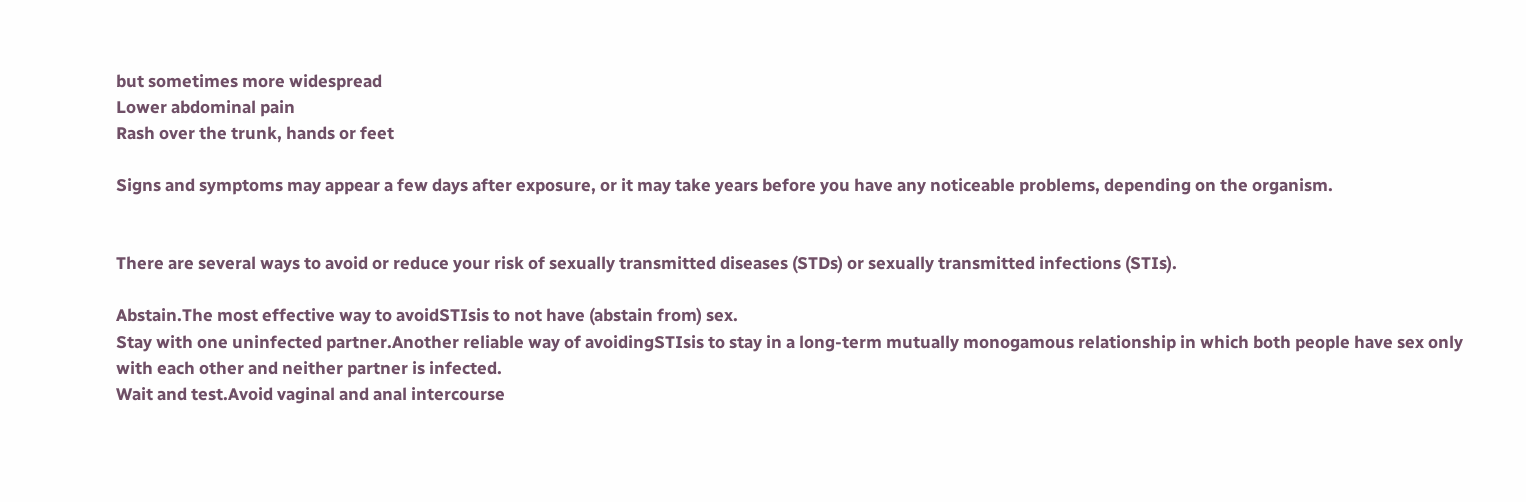but sometimes more widespread
Lower abdominal pain
Rash over the trunk, hands or feet

Signs and symptoms may appear a few days after exposure, or it may take years before you have any noticeable problems, depending on the organism.


There are several ways to avoid or reduce your risk of sexually transmitted diseases (STDs) or sexually transmitted infections (STIs).

Abstain.The most effective way to avoidSTIsis to not have (abstain from) sex.
Stay with one uninfected partner.Another reliable way of avoidingSTIsis to stay in a long-term mutually monogamous relationship in which both people have sex only with each other and neither partner is infected.
Wait and test.Avoid vaginal and anal intercourse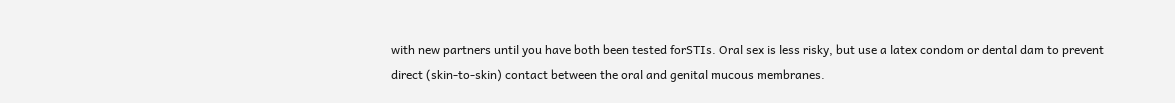with new partners until you have both been tested forSTIs. Oral sex is less risky, but use a latex condom or dental dam to prevent direct (skin-to-skin) contact between the oral and genital mucous membranes.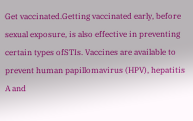Get vaccinated.Getting vaccinated early, before sexual exposure, is also effective in preventing certain types ofSTIs. Vaccines are available to prevent human papillomavirus (HPV), hepatitis A and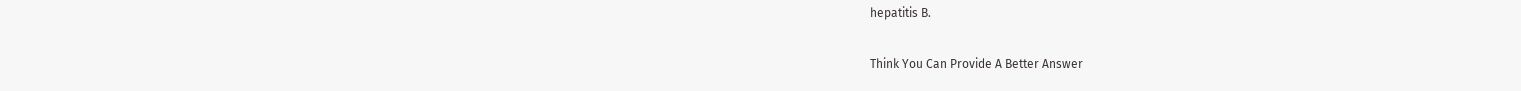hepatitis B.


Think You Can Provide A Better Answer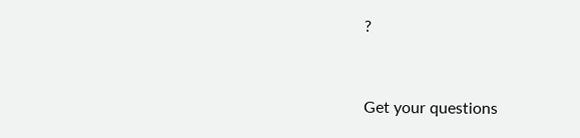?


Get your questions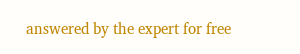answered by the expert for free